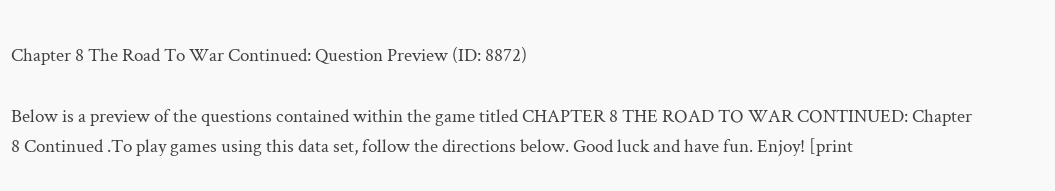Chapter 8 The Road To War Continued: Question Preview (ID: 8872)

Below is a preview of the questions contained within the game titled CHAPTER 8 THE ROAD TO WAR CONTINUED: Chapter 8 Continued .To play games using this data set, follow the directions below. Good luck and have fun. Enjoy! [print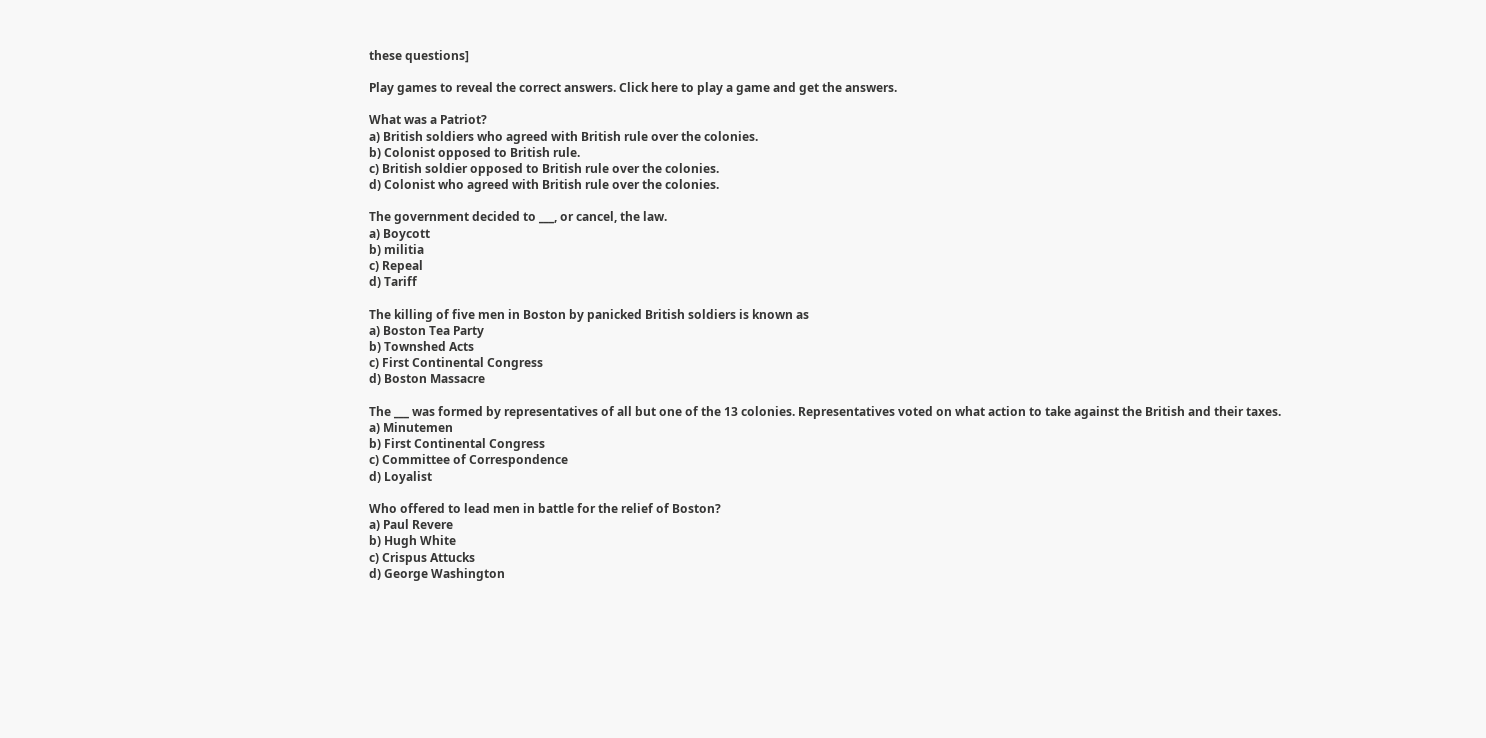these questions]

Play games to reveal the correct answers. Click here to play a game and get the answers.

What was a Patriot?
a) British soldiers who agreed with British rule over the colonies.
b) Colonist opposed to British rule.
c) British soldier opposed to British rule over the colonies.
d) Colonist who agreed with British rule over the colonies.

The government decided to ___, or cancel, the law.
a) Boycott
b) militia
c) Repeal
d) Tariff

The killing of five men in Boston by panicked British soldiers is known as
a) Boston Tea Party
b) Townshed Acts
c) First Continental Congress
d) Boston Massacre

The ___ was formed by representatives of all but one of the 13 colonies. Representatives voted on what action to take against the British and their taxes.
a) Minutemen
b) First Continental Congress
c) Committee of Correspondence
d) Loyalist

Who offered to lead men in battle for the relief of Boston?
a) Paul Revere
b) Hugh White
c) Crispus Attucks
d) George Washington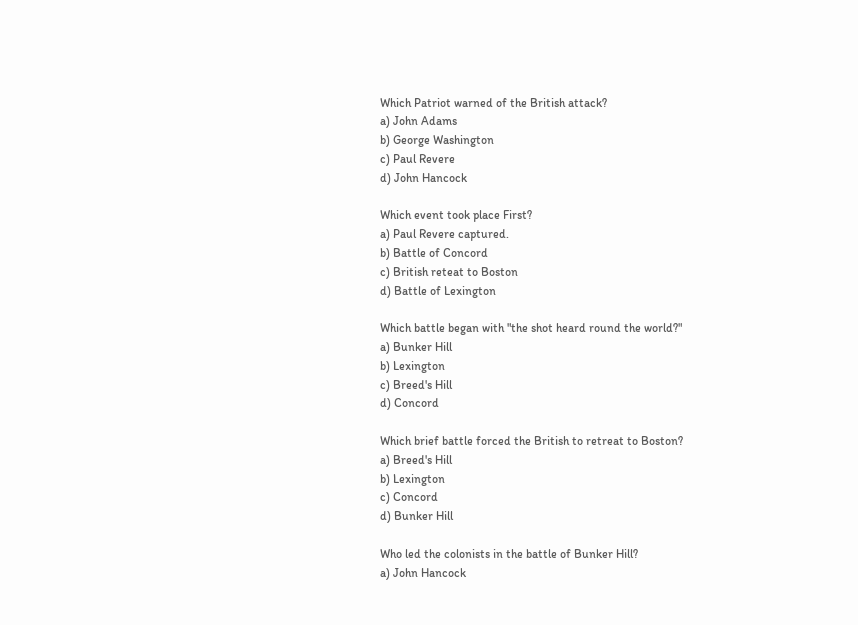Which Patriot warned of the British attack?
a) John Adams
b) George Washington
c) Paul Revere
d) John Hancock

Which event took place First?
a) Paul Revere captured.
b) Battle of Concord
c) British reteat to Boston
d) Battle of Lexington

Which battle began with "the shot heard round the world?"
a) Bunker Hill
b) Lexington
c) Breed's Hill
d) Concord

Which brief battle forced the British to retreat to Boston?
a) Breed's Hill
b) Lexington
c) Concord
d) Bunker Hill

Who led the colonists in the battle of Bunker Hill?
a) John Hancock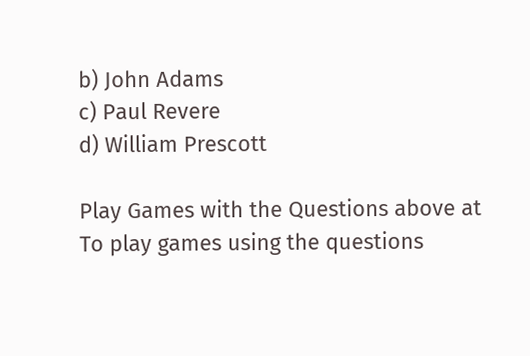b) John Adams
c) Paul Revere
d) William Prescott

Play Games with the Questions above at
To play games using the questions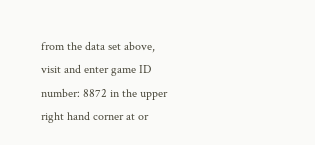from the data set above, visit and enter game ID number: 8872 in the upper right hand corner at or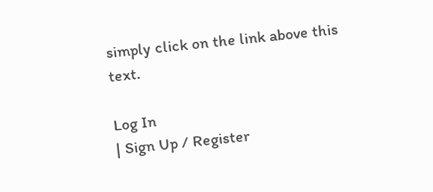simply click on the link above this text.

Log In
| Sign Up / Register